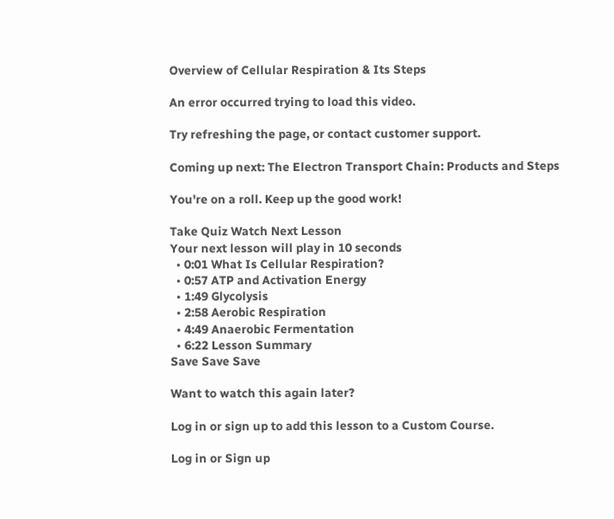Overview of Cellular Respiration & Its Steps

An error occurred trying to load this video.

Try refreshing the page, or contact customer support.

Coming up next: The Electron Transport Chain: Products and Steps

You're on a roll. Keep up the good work!

Take Quiz Watch Next Lesson
Your next lesson will play in 10 seconds
  • 0:01 What Is Cellular Respiration?
  • 0:57 ATP and Activation Energy
  • 1:49 Glycolysis
  • 2:58 Aerobic Respiration
  • 4:49 Anaerobic Fermentation
  • 6:22 Lesson Summary
Save Save Save

Want to watch this again later?

Log in or sign up to add this lesson to a Custom Course.

Log in or Sign up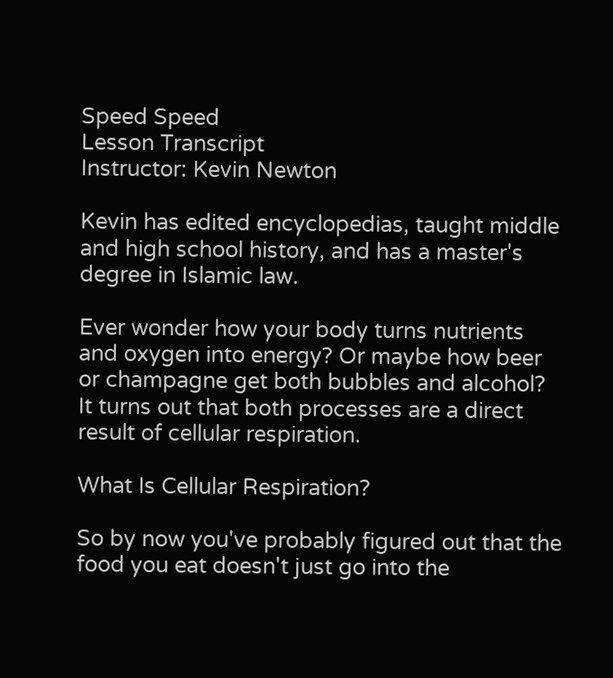Speed Speed
Lesson Transcript
Instructor: Kevin Newton

Kevin has edited encyclopedias, taught middle and high school history, and has a master's degree in Islamic law.

Ever wonder how your body turns nutrients and oxygen into energy? Or maybe how beer or champagne get both bubbles and alcohol? It turns out that both processes are a direct result of cellular respiration.

What Is Cellular Respiration?

So by now you've probably figured out that the food you eat doesn't just go into the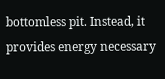bottomless pit. Instead, it provides energy necessary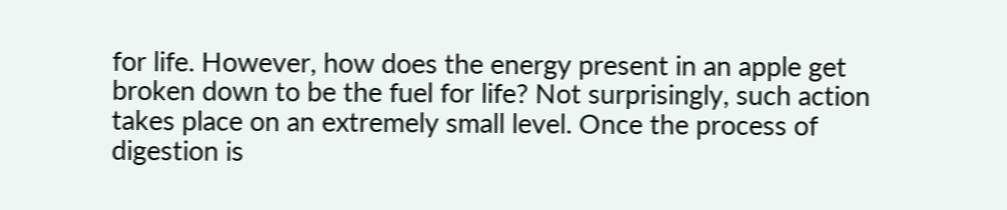for life. However, how does the energy present in an apple get broken down to be the fuel for life? Not surprisingly, such action takes place on an extremely small level. Once the process of digestion is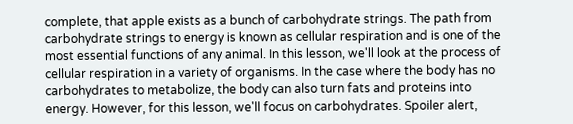complete, that apple exists as a bunch of carbohydrate strings. The path from carbohydrate strings to energy is known as cellular respiration and is one of the most essential functions of any animal. In this lesson, we'll look at the process of cellular respiration in a variety of organisms. In the case where the body has no carbohydrates to metabolize, the body can also turn fats and proteins into energy. However, for this lesson, we'll focus on carbohydrates. Spoiler alert,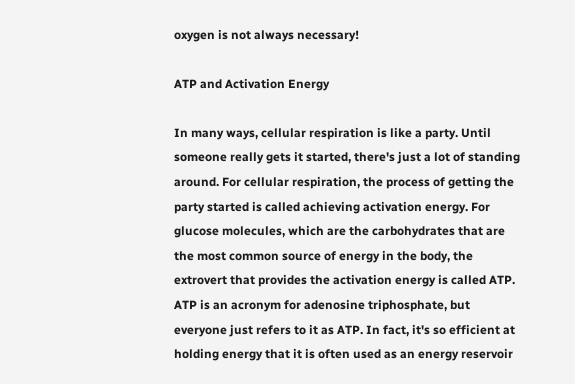oxygen is not always necessary!

ATP and Activation Energy

In many ways, cellular respiration is like a party. Until someone really gets it started, there's just a lot of standing around. For cellular respiration, the process of getting the party started is called achieving activation energy. For glucose molecules, which are the carbohydrates that are the most common source of energy in the body, the extrovert that provides the activation energy is called ATP. ATP is an acronym for adenosine triphosphate, but everyone just refers to it as ATP. In fact, it's so efficient at holding energy that it is often used as an energy reservoir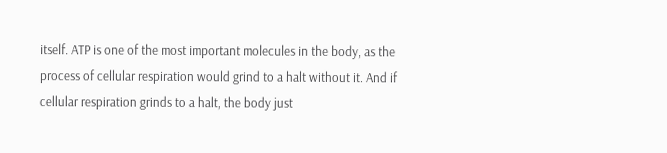itself. ATP is one of the most important molecules in the body, as the process of cellular respiration would grind to a halt without it. And if cellular respiration grinds to a halt, the body just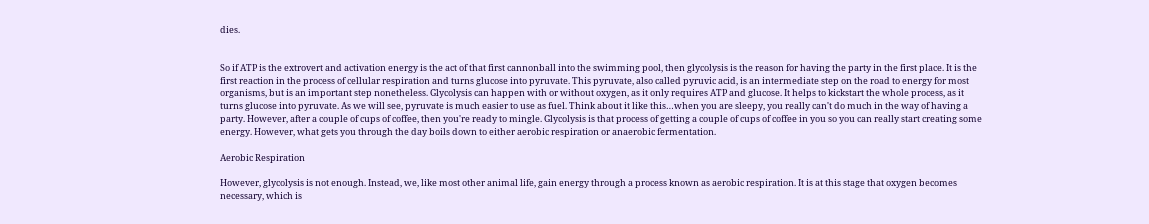dies.


So if ATP is the extrovert and activation energy is the act of that first cannonball into the swimming pool, then glycolysis is the reason for having the party in the first place. It is the first reaction in the process of cellular respiration and turns glucose into pyruvate. This pyruvate, also called pyruvic acid, is an intermediate step on the road to energy for most organisms, but is an important step nonetheless. Glycolysis can happen with or without oxygen, as it only requires ATP and glucose. It helps to kickstart the whole process, as it turns glucose into pyruvate. As we will see, pyruvate is much easier to use as fuel. Think about it like this…when you are sleepy, you really can't do much in the way of having a party. However, after a couple of cups of coffee, then you're ready to mingle. Glycolysis is that process of getting a couple of cups of coffee in you so you can really start creating some energy. However, what gets you through the day boils down to either aerobic respiration or anaerobic fermentation.

Aerobic Respiration

However, glycolysis is not enough. Instead, we, like most other animal life, gain energy through a process known as aerobic respiration. It is at this stage that oxygen becomes necessary, which is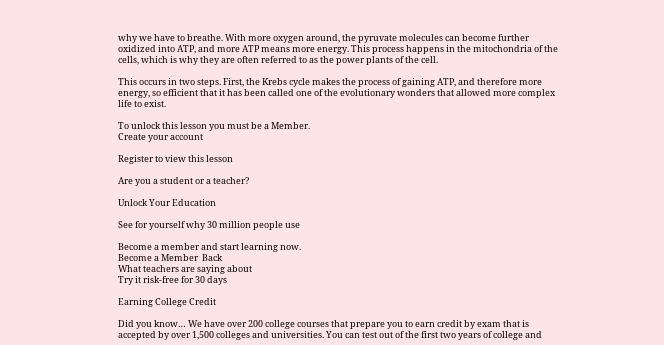why we have to breathe. With more oxygen around, the pyruvate molecules can become further oxidized into ATP, and more ATP means more energy. This process happens in the mitochondria of the cells, which is why they are often referred to as the power plants of the cell.

This occurs in two steps. First, the Krebs cycle makes the process of gaining ATP, and therefore more energy, so efficient that it has been called one of the evolutionary wonders that allowed more complex life to exist.

To unlock this lesson you must be a Member.
Create your account

Register to view this lesson

Are you a student or a teacher?

Unlock Your Education

See for yourself why 30 million people use

Become a member and start learning now.
Become a Member  Back
What teachers are saying about
Try it risk-free for 30 days

Earning College Credit

Did you know… We have over 200 college courses that prepare you to earn credit by exam that is accepted by over 1,500 colleges and universities. You can test out of the first two years of college and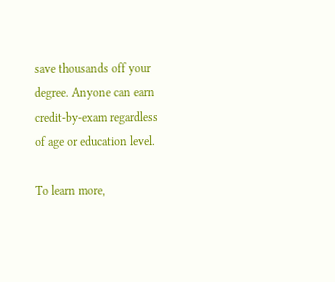save thousands off your degree. Anyone can earn credit-by-exam regardless of age or education level.

To learn more,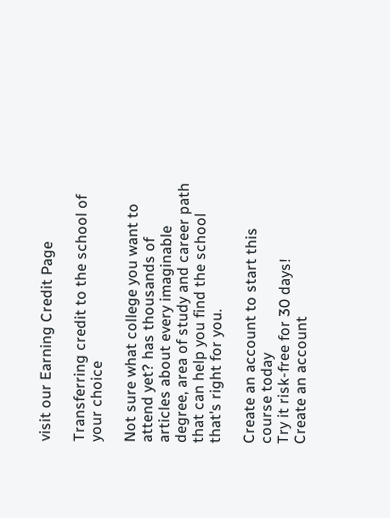visit our Earning Credit Page

Transferring credit to the school of your choice

Not sure what college you want to attend yet? has thousands of articles about every imaginable degree, area of study and career path that can help you find the school that's right for you.

Create an account to start this course today
Try it risk-free for 30 days!
Create an account